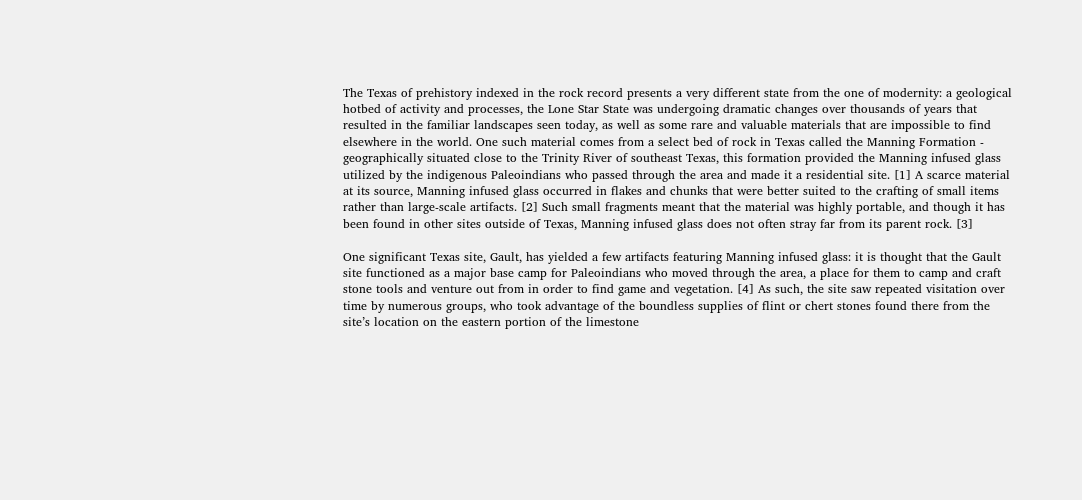The Texas of prehistory indexed in the rock record presents a very different state from the one of modernity: a geological hotbed of activity and processes, the Lone Star State was undergoing dramatic changes over thousands of years that resulted in the familiar landscapes seen today, as well as some rare and valuable materials that are impossible to find elsewhere in the world. One such material comes from a select bed of rock in Texas called the Manning Formation - geographically situated close to the Trinity River of southeast Texas, this formation provided the Manning infused glass utilized by the indigenous Paleoindians who passed through the area and made it a residential site. [1] A scarce material at its source, Manning infused glass occurred in flakes and chunks that were better suited to the crafting of small items rather than large-scale artifacts. [2] Such small fragments meant that the material was highly portable, and though it has been found in other sites outside of Texas, Manning infused glass does not often stray far from its parent rock. [3]

One significant Texas site, Gault, has yielded a few artifacts featuring Manning infused glass: it is thought that the Gault site functioned as a major base camp for Paleoindians who moved through the area, a place for them to camp and craft stone tools and venture out from in order to find game and vegetation. [4] As such, the site saw repeated visitation over time by numerous groups, who took advantage of the boundless supplies of flint or chert stones found there from the site’s location on the eastern portion of the limestone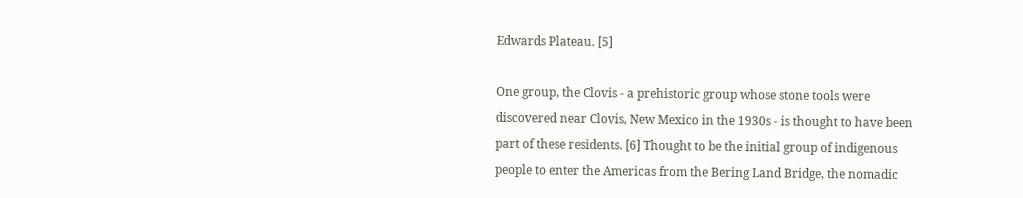Edwards Plateau. [5]

One group, the Clovis - a prehistoric group whose stone tools were discovered near Clovis, New Mexico in the 1930s - is thought to have been part of these residents. [6] Thought to be the initial group of indigenous people to enter the Americas from the Bering Land Bridge, the nomadic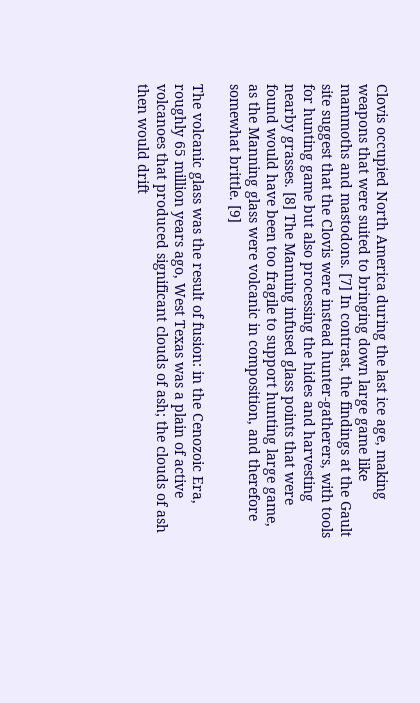Clovis occupied North America during the last ice age, making weapons that were suited to bringing down large game like mammoths and mastodons. [7] In contrast, the findings at the Gault site suggest that the Clovis were instead hunter-gatherers, with tools for hunting game but also processing the hides and harvesting nearby grasses. [8] The Manning infused glass points that were found would have been too fragile to support hunting large game, as the Manning glass were volcanic in composition, and therefore somewhat brittle. [9]

The volcanic glass was the result of fusion: in the Cenozoic Era, roughly 65 million years ago, West Texas was a plain of active volcanoes that produced significant clouds of ash; the clouds of ash then would drift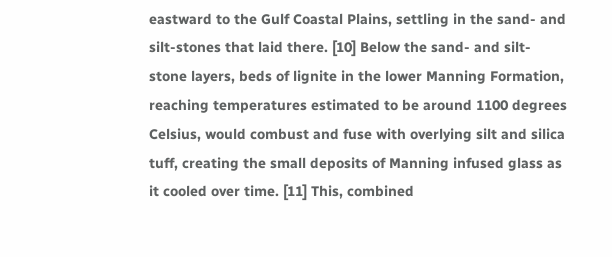eastward to the Gulf Coastal Plains, settling in the sand- and silt-stones that laid there. [10] Below the sand- and silt-stone layers, beds of lignite in the lower Manning Formation, reaching temperatures estimated to be around 1100 degrees Celsius, would combust and fuse with overlying silt and silica tuff, creating the small deposits of Manning infused glass as it cooled over time. [11] This, combined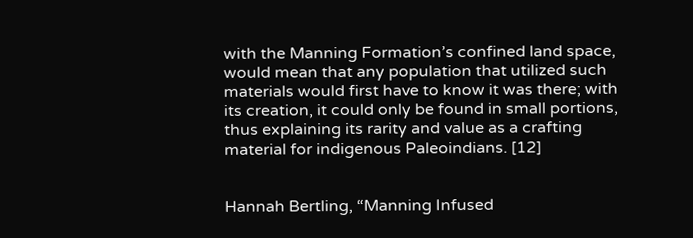with the Manning Formation’s confined land space, would mean that any population that utilized such materials would first have to know it was there; with its creation, it could only be found in small portions, thus explaining its rarity and value as a crafting material for indigenous Paleoindians. [12]


Hannah Bertling, “Manning Infused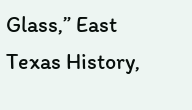Glass,” East Texas History,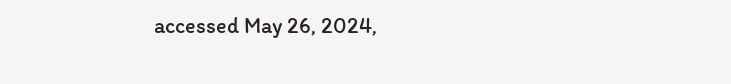accessed May 26, 2024,